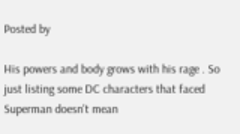Posted by

His powers and body grows with his rage . So just listing some DC characters that faced Superman doesn't mean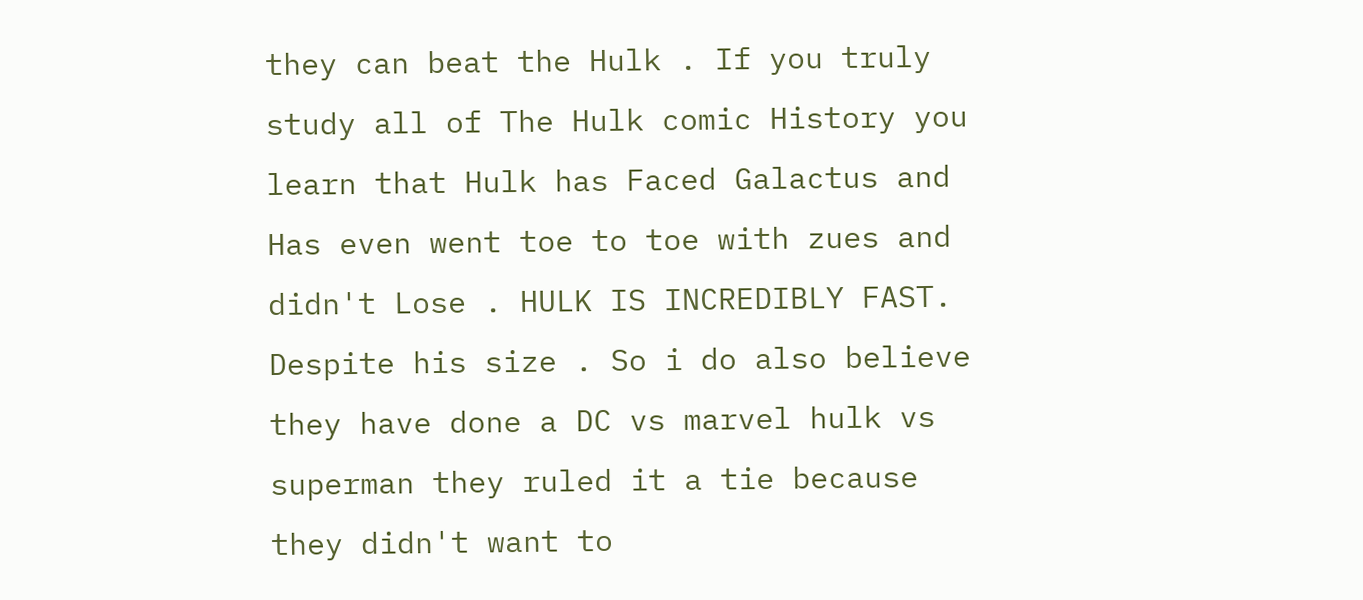they can beat the Hulk . If you truly study all of The Hulk comic History you learn that Hulk has Faced Galactus and Has even went toe to toe with zues and didn't Lose . HULK IS INCREDIBLY FAST. Despite his size . So i do also believe they have done a DC vs marvel hulk vs superman they ruled it a tie because they didn't want to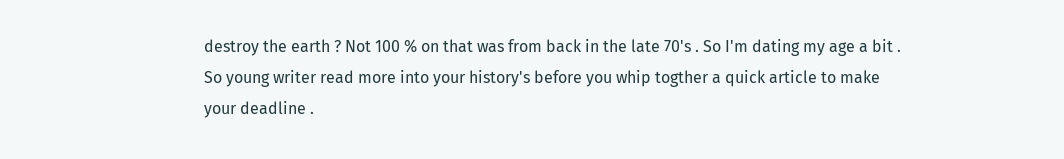destroy the earth ? Not 100 % on that was from back in the late 70's . So I'm dating my age a bit . So young writer read more into your history's before you whip togther a quick article to make your deadline .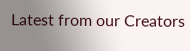Latest from our Creators